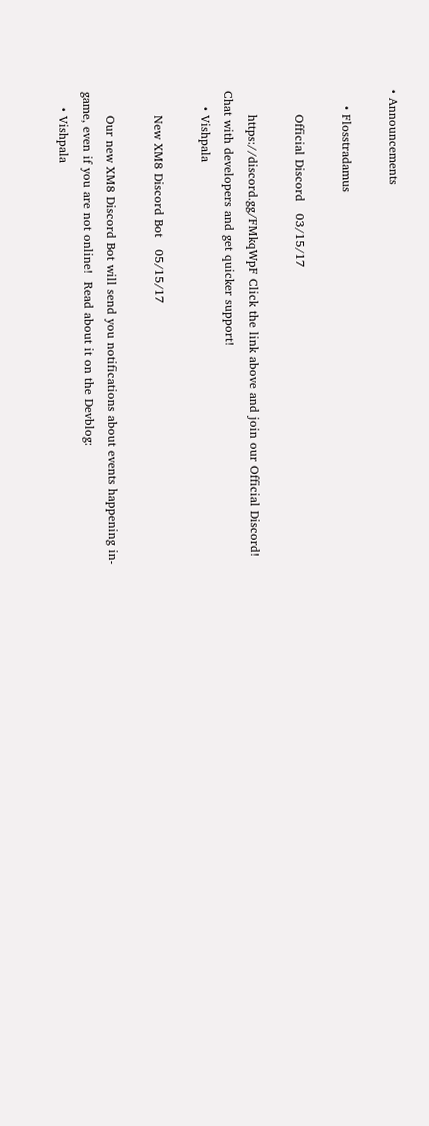• Announcements

    • Flosstradamus

      Official Discord   03/15/17

      https://discord.gg/FMkqWpF Click the link above and join our Official Discord!  Chat with developers and get quicker support!
    • Vishpala

      New XM8 Discord Bot   05/15/17

      Our new XM8 Discord Bot will send you notifications about events happening in-game, even if you are not online!  Read about it on the Devblog:
    • Vishpala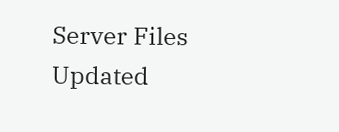Server Files Updated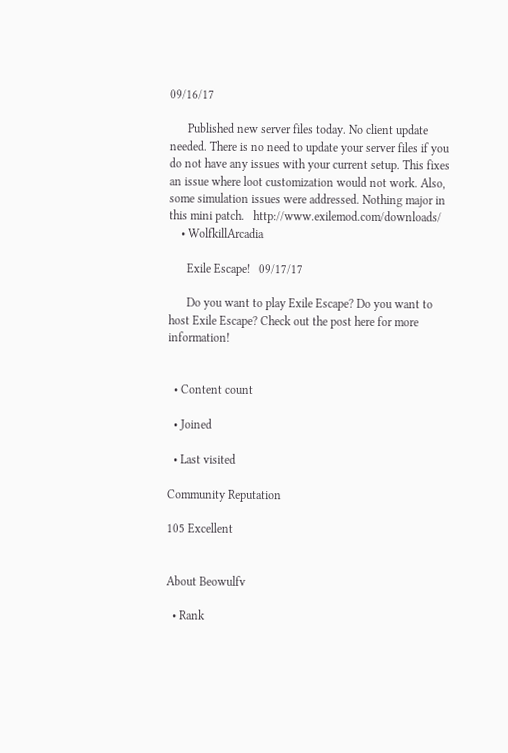09/16/17

      Published new server files today. No client update needed. There is no need to update your server files if you do not have any issues with your current setup. This fixes an issue where loot customization would not work. Also, some simulation issues were addressed. Nothing major in this mini patch.   http://www.exilemod.com/downloads/
    • WolfkillArcadia

      Exile Escape!   09/17/17

      Do you want to play Exile Escape? Do you want to host Exile Escape? Check out the post here for more information!


  • Content count

  • Joined

  • Last visited

Community Reputation

105 Excellent


About Beowulfv

  • Rank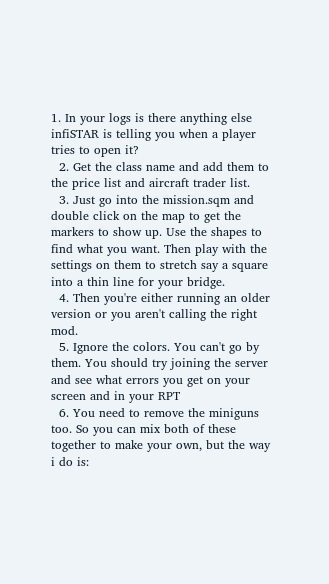1. In your logs is there anything else infiSTAR is telling you when a player tries to open it?
  2. Get the class name and add them to the price list and aircraft trader list.
  3. Just go into the mission.sqm and double click on the map to get the markers to show up. Use the shapes to find what you want. Then play with the settings on them to stretch say a square into a thin line for your bridge.
  4. Then you're either running an older version or you aren't calling the right mod.
  5. Ignore the colors. You can't go by them. You should try joining the server and see what errors you get on your screen and in your RPT
  6. You need to remove the miniguns too. So you can mix both of these together to make your own, but the way i do is: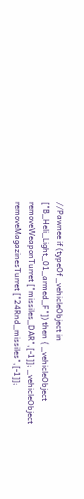//Pawnee if (typeOf _vehicleObject in ["B_Heli_Light_01_armed_F"]) then { _vehicleObject removeWeaponTurret ["missiles_DAR",[-1]]; _vehicleObject removeMagazinesTurret ["24Rnd_missiles",[-1]];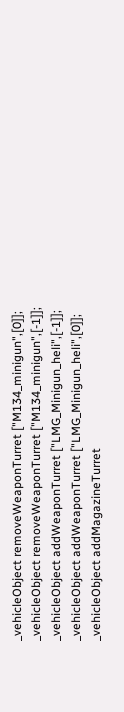_vehicleObject removeWeaponTurret ["M134_minigun",[0]]; _vehicleObject removeWeaponTurret ["M134_minigun",[-1]]; _vehicleObject addWeaponTurret ["LMG_Minigun_heli",[-1]]; _vehicleObject addWeaponTurret ["LMG_Minigun_heli",[0]]; _vehicleObject addMagazineTurret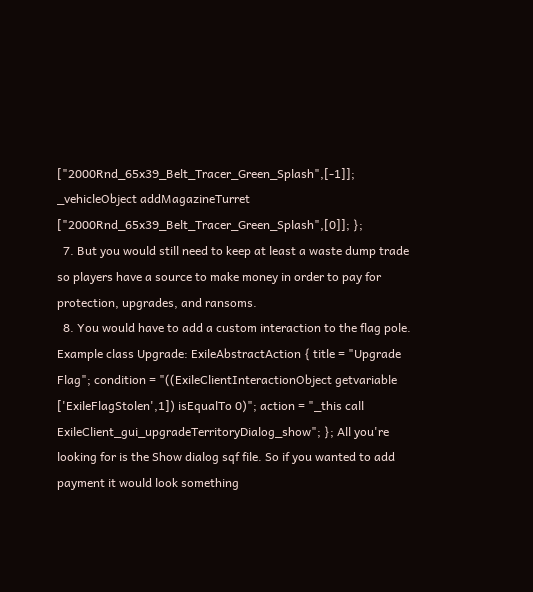["2000Rnd_65x39_Belt_Tracer_Green_Splash",[-1]]; _vehicleObject addMagazineTurret ["2000Rnd_65x39_Belt_Tracer_Green_Splash",[0]]; };
  7. But you would still need to keep at least a waste dump trade so players have a source to make money in order to pay for protection, upgrades, and ransoms.
  8. You would have to add a custom interaction to the flag pole. Example class Upgrade: ExileAbstractAction { title = "Upgrade Flag"; condition = "((ExileClientInteractionObject getvariable ['ExileFlagStolen',1]) isEqualTo 0)"; action = "_this call ExileClient_gui_upgradeTerritoryDialog_show"; }; All you're looking for is the Show dialog sqf file. So if you wanted to add payment it would look something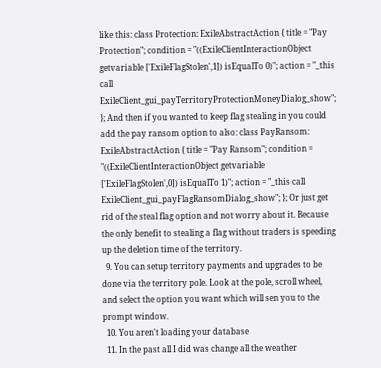like this: class Protection: ExileAbstractAction { title = "Pay Protection"; condition = "((ExileClientInteractionObject getvariable ['ExileFlagStolen',1]) isEqualTo 0)"; action = "_this call ExileClient_gui_payTerritoryProtectionMoneyDialog_show"; }; And then if you wanted to keep flag stealing in you could add the pay ransom option to also: class PayRansom: ExileAbstractAction { title = "Pay Ransom"; condition = "((ExileClientInteractionObject getvariable ['ExileFlagStolen',0]) isEqualTo 1)"; action = "_this call ExileClient_gui_payFlagRansomDialog_show"; }; Or just get rid of the steal flag option and not worry about it. Because the only benefit to stealing a flag without traders is speeding up the deletion time of the territory.
  9. You can setup territory payments and upgrades to be done via the territory pole. Look at the pole, scroll wheel, and select the option you want which will sen you to the prompt window.
  10. You aren't loading your database
  11. In the past all I did was change all the weather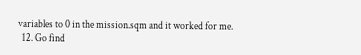variables to 0 in the mission.sqm and it worked for me.
  12. Go find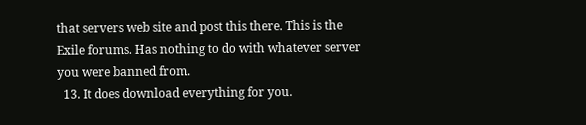that servers web site and post this there. This is the Exile forums. Has nothing to do with whatever server you were banned from.
  13. It does download everything for you.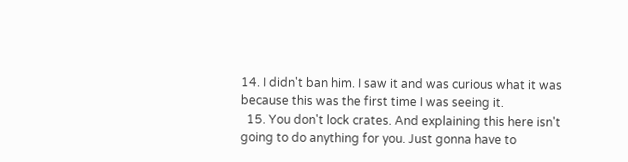14. I didn't ban him. I saw it and was curious what it was because this was the first time I was seeing it.
  15. You don't lock crates. And explaining this here isn't going to do anything for you. Just gonna have to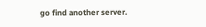go find another server.